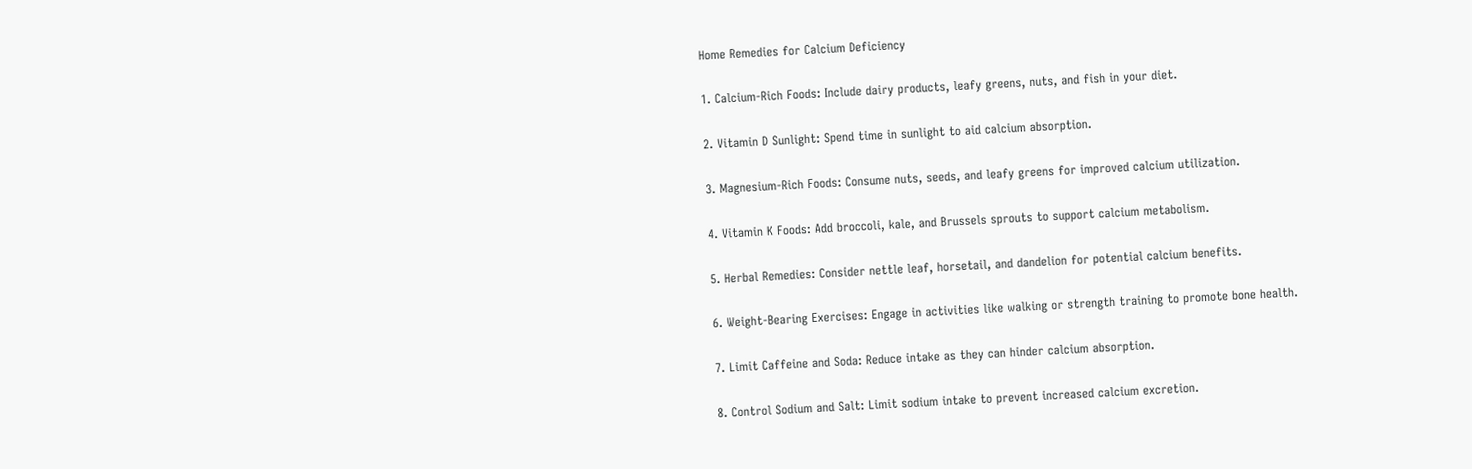Home Remedies for Calcium Deficiency

1. Calcium-Rich Foods: Include dairy products, leafy greens, nuts, and fish in your diet.

2. Vitamin D Sunlight: Spend time in sunlight to aid calcium absorption.

3. Magnesium-Rich Foods: Consume nuts, seeds, and leafy greens for improved calcium utilization.

4. Vitamin K Foods: Add broccoli, kale, and Brussels sprouts to support calcium metabolism.

5. Herbal Remedies: Consider nettle leaf, horsetail, and dandelion for potential calcium benefits.

6. Weight-Bearing Exercises: Engage in activities like walking or strength training to promote bone health.

7. Limit Caffeine and Soda: Reduce intake as they can hinder calcium absorption.

8. Control Sodium and Salt: Limit sodium intake to prevent increased calcium excretion.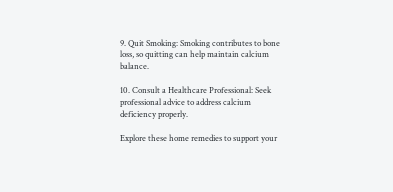9. Quit Smoking: Smoking contributes to bone loss, so quitting can help maintain calcium balance.

10. Consult a Healthcare Professional: Seek professional advice to address calcium deficiency properly.

Explore these home remedies to support your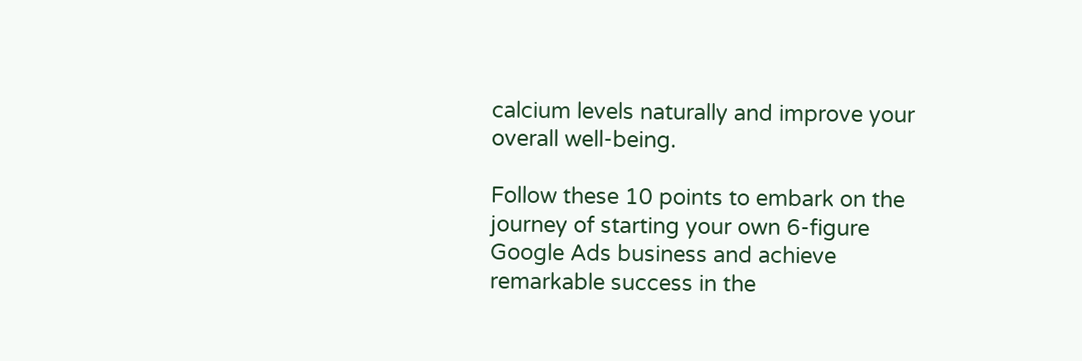calcium levels naturally and improve your overall well-being.

Follow these 10 points to embark on the journey of starting your own 6-figure Google Ads business and achieve remarkable success in the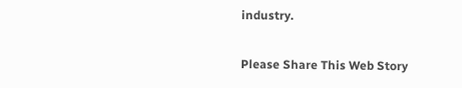industry.

Please Share This Web Story